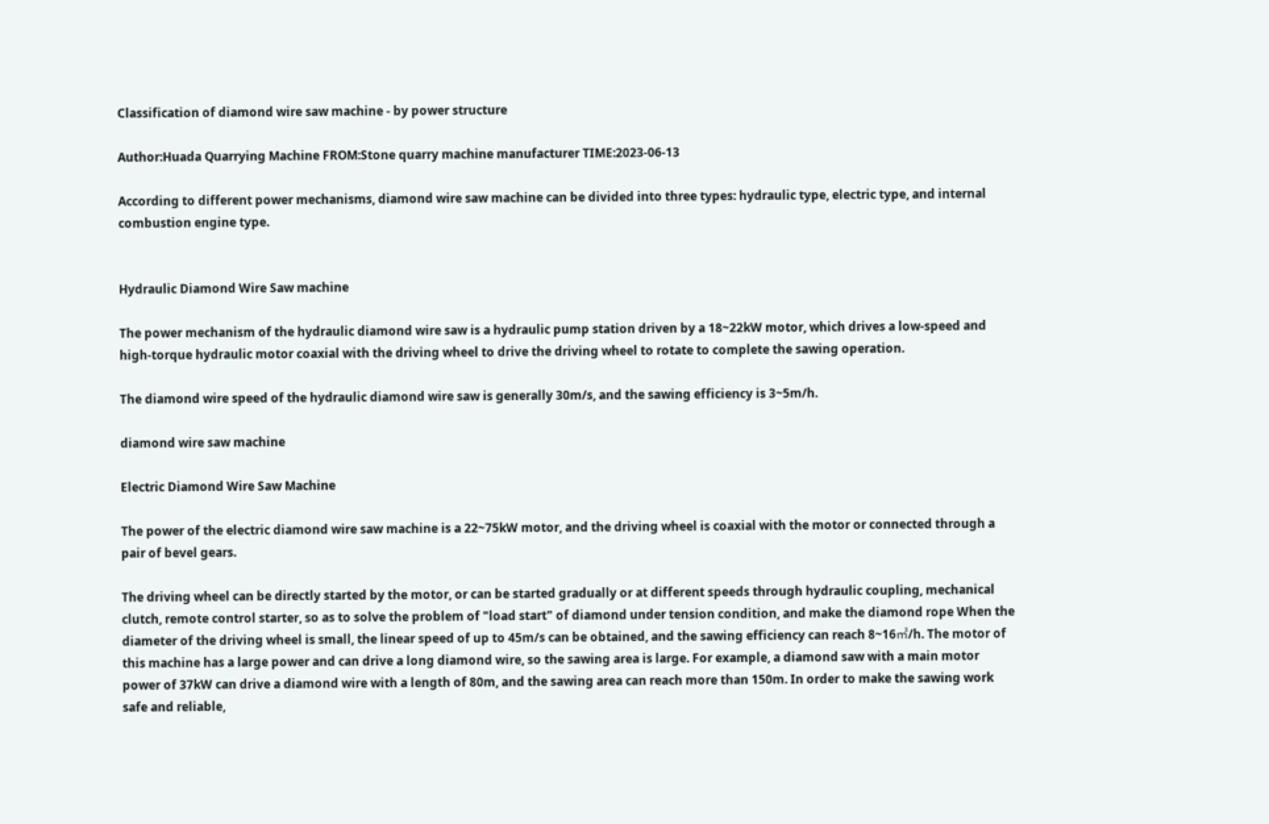Classification of diamond wire saw machine - by power structure

Author:Huada Quarrying Machine FROM:Stone quarry machine manufacturer TIME:2023-06-13

According to different power mechanisms, diamond wire saw machine can be divided into three types: hydraulic type, electric type, and internal combustion engine type.


Hydraulic Diamond Wire Saw machine

The power mechanism of the hydraulic diamond wire saw is a hydraulic pump station driven by a 18~22kW motor, which drives a low-speed and high-torque hydraulic motor coaxial with the driving wheel to drive the driving wheel to rotate to complete the sawing operation.

The diamond wire speed of the hydraulic diamond wire saw is generally 30m/s, and the sawing efficiency is 3~5m/h.

diamond wire saw machine

Electric Diamond Wire Saw Machine

The power of the electric diamond wire saw machine is a 22~75kW motor, and the driving wheel is coaxial with the motor or connected through a pair of bevel gears.

The driving wheel can be directly started by the motor, or can be started gradually or at different speeds through hydraulic coupling, mechanical clutch, remote control starter, so as to solve the problem of "load start" of diamond under tension condition, and make the diamond rope When the diameter of the driving wheel is small, the linear speed of up to 45m/s can be obtained, and the sawing efficiency can reach 8~16㎡/h. The motor of this machine has a large power and can drive a long diamond wire, so the sawing area is large. For example, a diamond saw with a main motor power of 37kW can drive a diamond wire with a length of 80m, and the sawing area can reach more than 150m. In order to make the sawing work safe and reliable,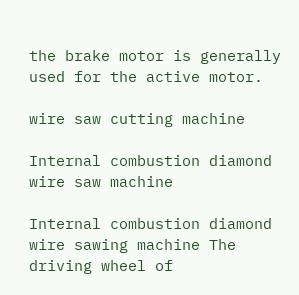the brake motor is generally used for the active motor.

wire saw cutting machine

Internal combustion diamond wire saw machine

Internal combustion diamond wire sawing machine The driving wheel of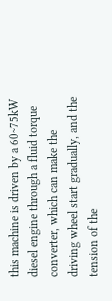this machine is driven by a 60~75kW diesel engine through a fluid torque converter, which can make the driving wheel start gradually, and the tension of the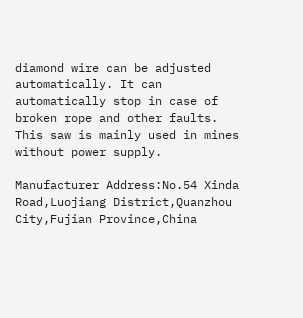diamond wire can be adjusted automatically. It can automatically stop in case of broken rope and other faults. This saw is mainly used in mines without power supply.

Manufacturer Address:No.54 Xinda Road,Luojiang District,Quanzhou City,Fujian Province,China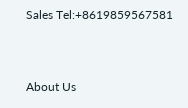Sales Tel:+8619859567581


About Us